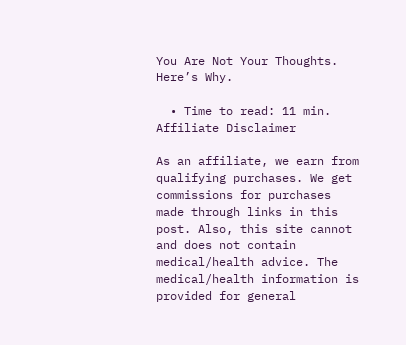You Are Not Your Thoughts. Here’s Why.

  • Time to read: 11 min.
Affiliate Disclaimer

As an affiliate, we earn from qualifying purchases. We get commissions for purchases made through links in this post. Also, this site cannot and does not contain medical/health advice. The medical/health information is provided for general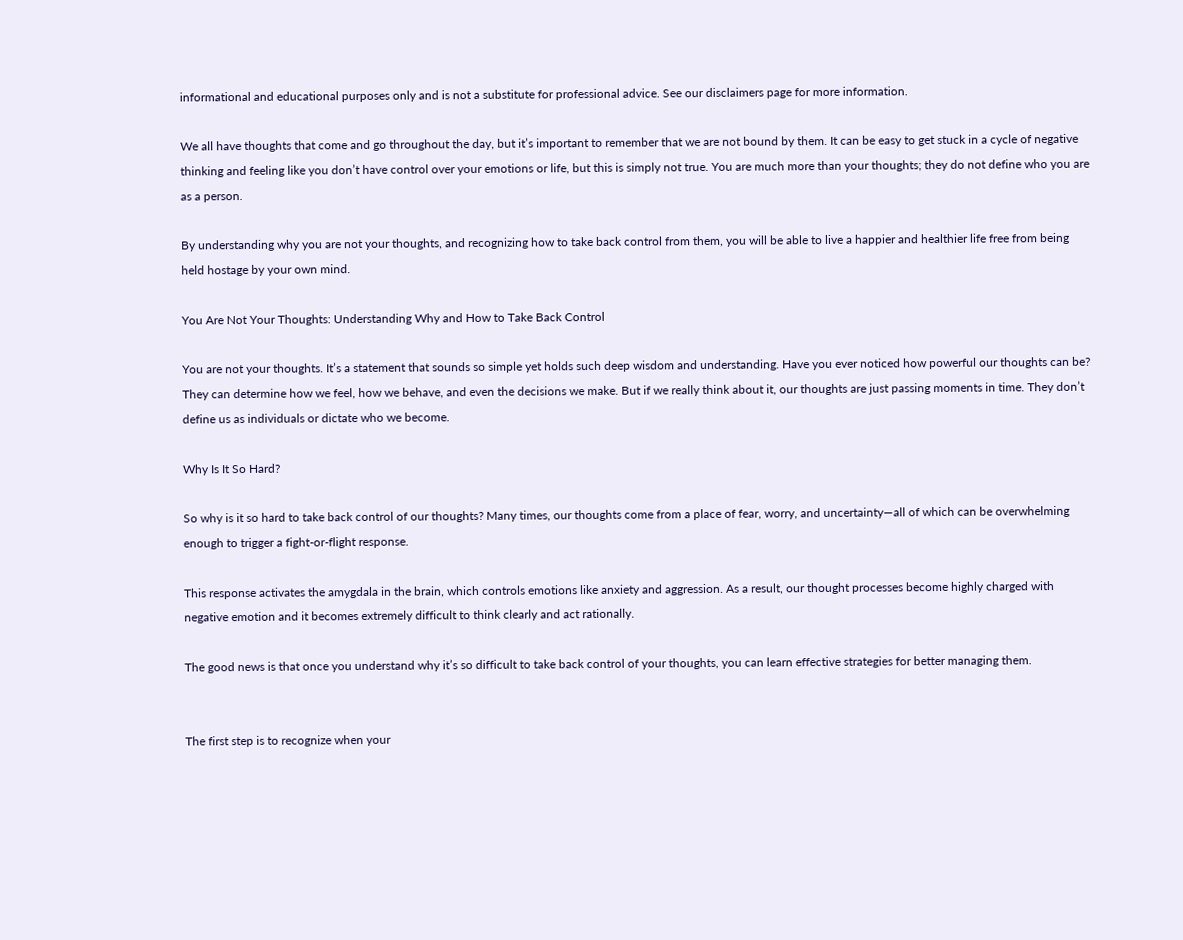informational and educational purposes only and is not a substitute for professional advice. See our disclaimers page for more information.

We all have thoughts that come and go throughout the day, but it’s important to remember that we are not bound by them. It can be easy to get stuck in a cycle of negative thinking and feeling like you don’t have control over your emotions or life, but this is simply not true. You are much more than your thoughts; they do not define who you are as a person.

By understanding why you are not your thoughts, and recognizing how to take back control from them, you will be able to live a happier and healthier life free from being held hostage by your own mind.

You Are Not Your Thoughts: Understanding Why and How to Take Back Control

You are not your thoughts. It’s a statement that sounds so simple yet holds such deep wisdom and understanding. Have you ever noticed how powerful our thoughts can be? They can determine how we feel, how we behave, and even the decisions we make. But if we really think about it, our thoughts are just passing moments in time. They don’t define us as individuals or dictate who we become.

Why Is It So Hard?

So why is it so hard to take back control of our thoughts? Many times, our thoughts come from a place of fear, worry, and uncertainty—all of which can be overwhelming enough to trigger a fight-or-flight response.

This response activates the amygdala in the brain, which controls emotions like anxiety and aggression. As a result, our thought processes become highly charged with negative emotion and it becomes extremely difficult to think clearly and act rationally.

The good news is that once you understand why it’s so difficult to take back control of your thoughts, you can learn effective strategies for better managing them.


The first step is to recognize when your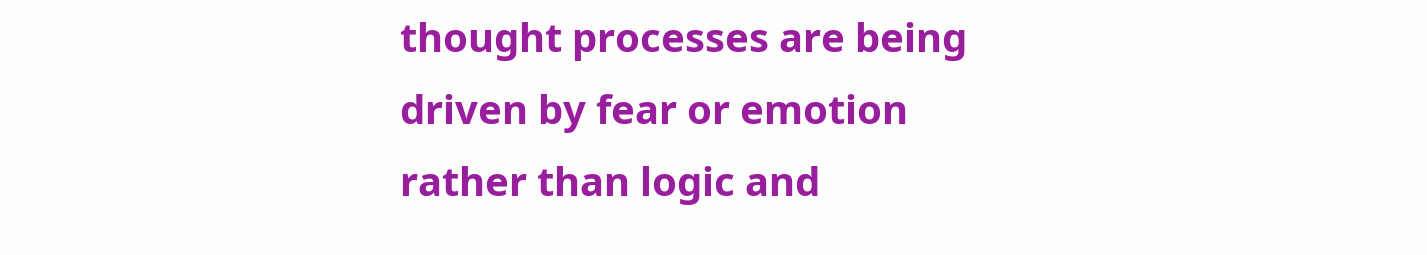thought processes are being driven by fear or emotion rather than logic and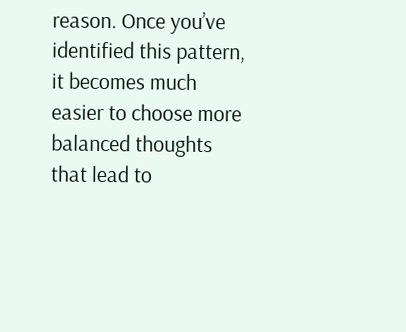reason. Once you’ve identified this pattern, it becomes much easier to choose more balanced thoughts that lead to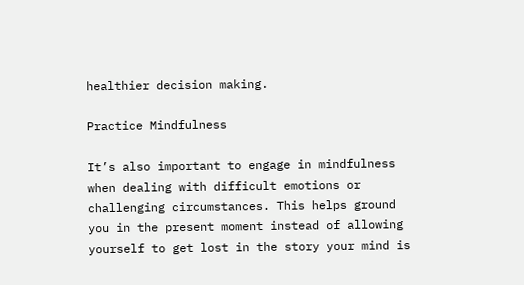healthier decision making.

Practice Mindfulness

It’s also important to engage in mindfulness when dealing with difficult emotions or challenging circumstances. This helps ground you in the present moment instead of allowing yourself to get lost in the story your mind is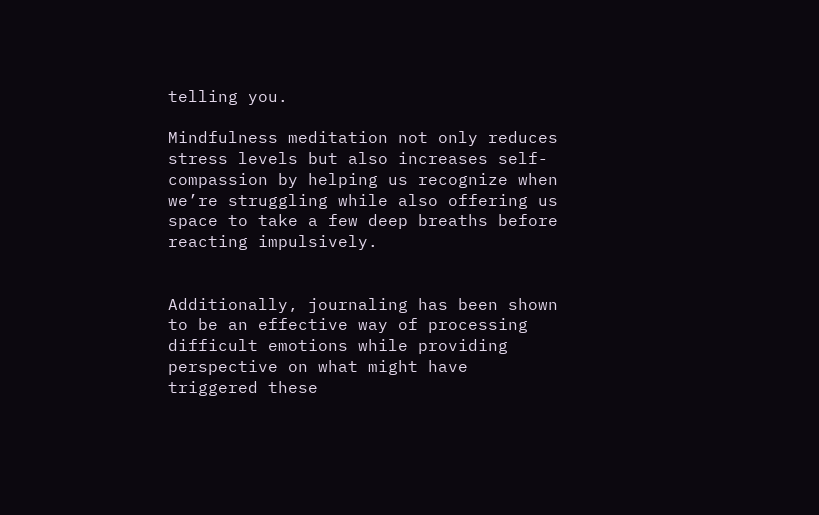telling you.

Mindfulness meditation not only reduces stress levels but also increases self-compassion by helping us recognize when we’re struggling while also offering us space to take a few deep breaths before reacting impulsively.


Additionally, journaling has been shown to be an effective way of processing difficult emotions while providing perspective on what might have triggered these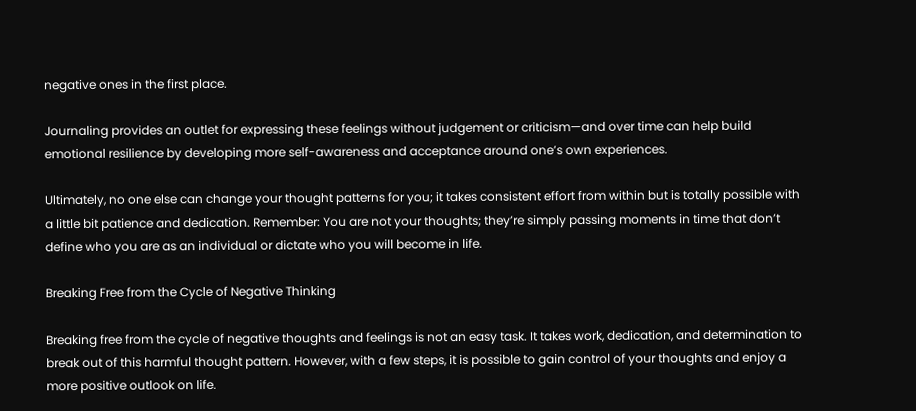negative ones in the first place.

Journaling provides an outlet for expressing these feelings without judgement or criticism—and over time can help build emotional resilience by developing more self-awareness and acceptance around one’s own experiences.

Ultimately, no one else can change your thought patterns for you; it takes consistent effort from within but is totally possible with a little bit patience and dedication. Remember: You are not your thoughts; they’re simply passing moments in time that don’t define who you are as an individual or dictate who you will become in life.

Breaking Free from the Cycle of Negative Thinking

Breaking free from the cycle of negative thoughts and feelings is not an easy task. It takes work, dedication, and determination to break out of this harmful thought pattern. However, with a few steps, it is possible to gain control of your thoughts and enjoy a more positive outlook on life.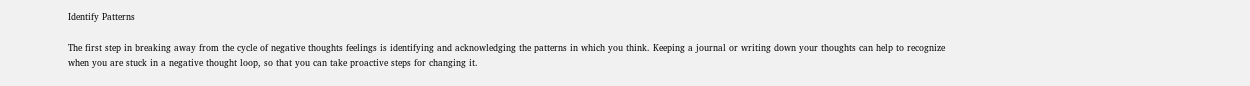Identify Patterns

The first step in breaking away from the cycle of negative thoughts feelings is identifying and acknowledging the patterns in which you think. Keeping a journal or writing down your thoughts can help to recognize when you are stuck in a negative thought loop, so that you can take proactive steps for changing it.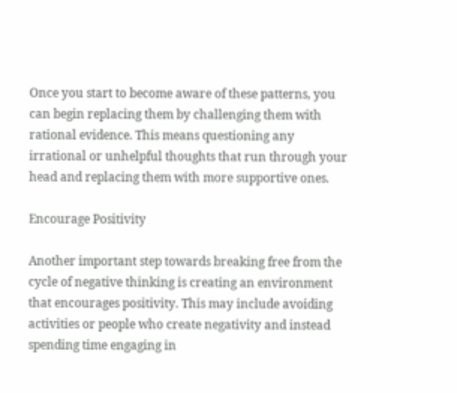Once you start to become aware of these patterns, you can begin replacing them by challenging them with rational evidence. This means questioning any irrational or unhelpful thoughts that run through your head and replacing them with more supportive ones.

Encourage Positivity

Another important step towards breaking free from the cycle of negative thinking is creating an environment that encourages positivity. This may include avoiding activities or people who create negativity and instead spending time engaging in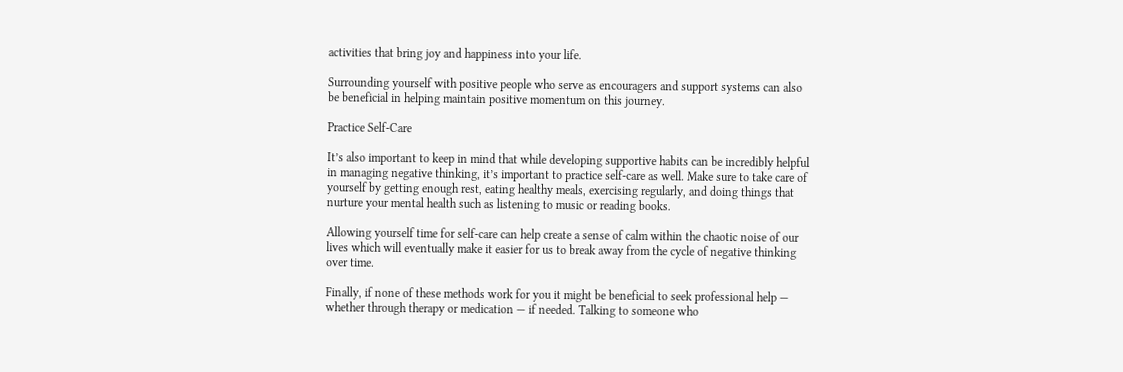activities that bring joy and happiness into your life.

Surrounding yourself with positive people who serve as encouragers and support systems can also be beneficial in helping maintain positive momentum on this journey.

Practice Self-Care

It’s also important to keep in mind that while developing supportive habits can be incredibly helpful in managing negative thinking, it’s important to practice self-care as well. Make sure to take care of yourself by getting enough rest, eating healthy meals, exercising regularly, and doing things that nurture your mental health such as listening to music or reading books.

Allowing yourself time for self-care can help create a sense of calm within the chaotic noise of our lives which will eventually make it easier for us to break away from the cycle of negative thinking over time.

Finally, if none of these methods work for you it might be beneficial to seek professional help — whether through therapy or medication — if needed. Talking to someone who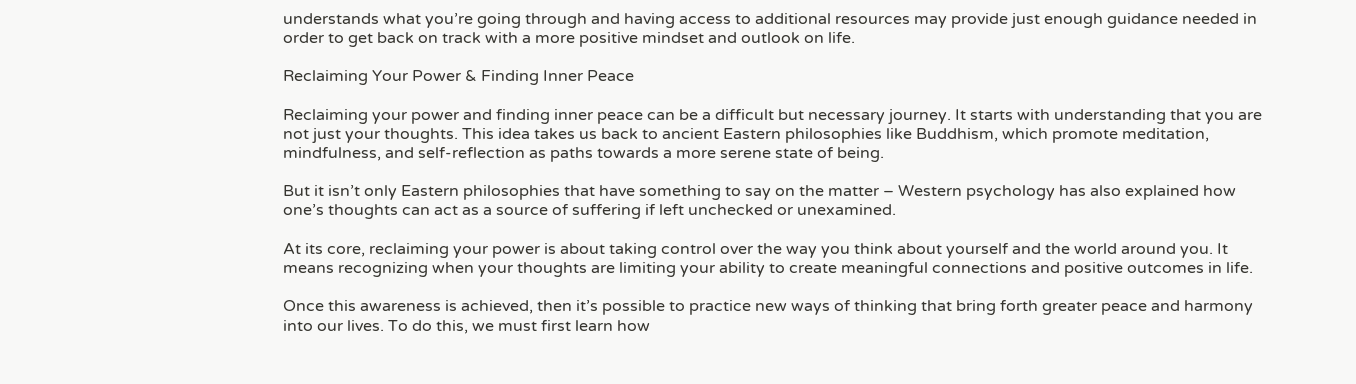understands what you’re going through and having access to additional resources may provide just enough guidance needed in order to get back on track with a more positive mindset and outlook on life.

Reclaiming Your Power & Finding Inner Peace

Reclaiming your power and finding inner peace can be a difficult but necessary journey. It starts with understanding that you are not just your thoughts. This idea takes us back to ancient Eastern philosophies like Buddhism, which promote meditation, mindfulness, and self-reflection as paths towards a more serene state of being.

But it isn’t only Eastern philosophies that have something to say on the matter – Western psychology has also explained how one’s thoughts can act as a source of suffering if left unchecked or unexamined.

At its core, reclaiming your power is about taking control over the way you think about yourself and the world around you. It means recognizing when your thoughts are limiting your ability to create meaningful connections and positive outcomes in life.

Once this awareness is achieved, then it’s possible to practice new ways of thinking that bring forth greater peace and harmony into our lives. To do this, we must first learn how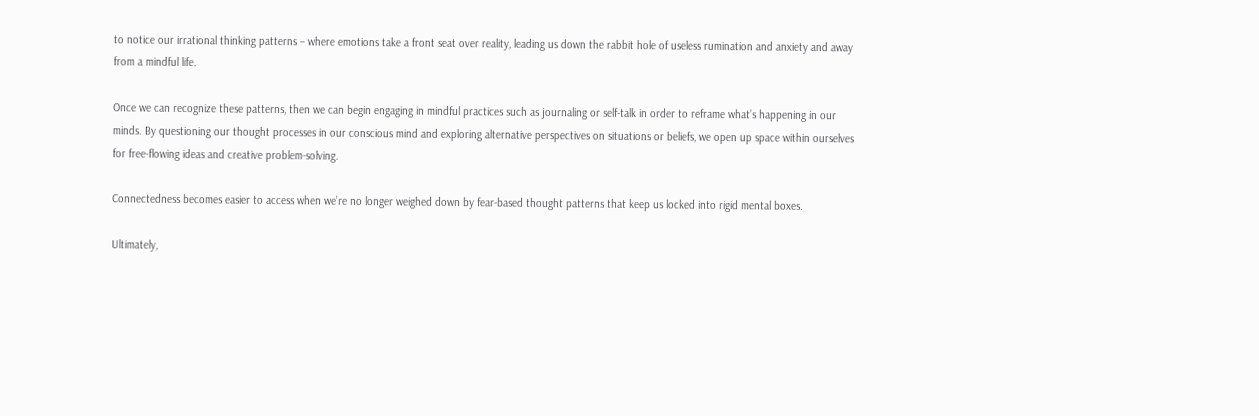to notice our irrational thinking patterns – where emotions take a front seat over reality, leading us down the rabbit hole of useless rumination and anxiety and away from a mindful life.

Once we can recognize these patterns, then we can begin engaging in mindful practices such as journaling or self-talk in order to reframe what’s happening in our minds. By questioning our thought processes in our conscious mind and exploring alternative perspectives on situations or beliefs, we open up space within ourselves for free-flowing ideas and creative problem-solving.

Connectedness becomes easier to access when we’re no longer weighed down by fear-based thought patterns that keep us locked into rigid mental boxes.

Ultimately,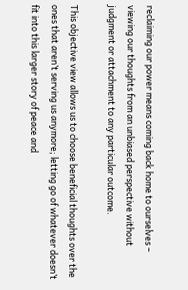reclaiming our power means coming back home to ourselves – viewing our thoughts from an unbiased perspective without judgment or attachment to any particular outcome.

This objective view allows us to choose beneficial thoughts over the ones that aren’t serving us anymore; letting go of whatever doesn’t fit into this larger story of peace and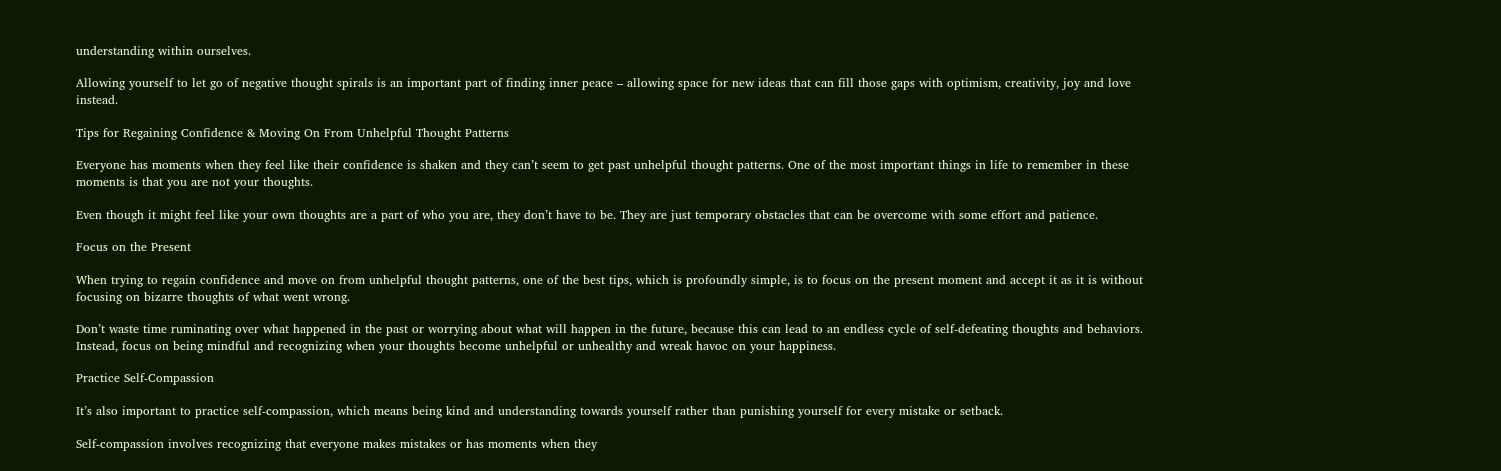understanding within ourselves.

Allowing yourself to let go of negative thought spirals is an important part of finding inner peace – allowing space for new ideas that can fill those gaps with optimism, creativity, joy and love instead.

Tips for Regaining Confidence & Moving On From Unhelpful Thought Patterns

Everyone has moments when they feel like their confidence is shaken and they can’t seem to get past unhelpful thought patterns. One of the most important things in life to remember in these moments is that you are not your thoughts.

Even though it might feel like your own thoughts are a part of who you are, they don’t have to be. They are just temporary obstacles that can be overcome with some effort and patience.

Focus on the Present

When trying to regain confidence and move on from unhelpful thought patterns, one of the best tips, which is profoundly simple, is to focus on the present moment and accept it as it is without focusing on bizarre thoughts of what went wrong.

Don’t waste time ruminating over what happened in the past or worrying about what will happen in the future, because this can lead to an endless cycle of self-defeating thoughts and behaviors. Instead, focus on being mindful and recognizing when your thoughts become unhelpful or unhealthy and wreak havoc on your happiness.

Practice Self-Compassion

It’s also important to practice self-compassion, which means being kind and understanding towards yourself rather than punishing yourself for every mistake or setback.

Self-compassion involves recognizing that everyone makes mistakes or has moments when they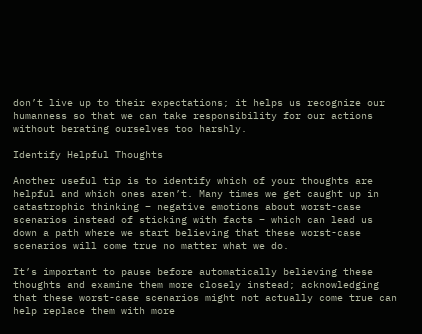don’t live up to their expectations; it helps us recognize our humanness so that we can take responsibility for our actions without berating ourselves too harshly.

Identify Helpful Thoughts

Another useful tip is to identify which of your thoughts are helpful and which ones aren’t. Many times we get caught up in catastrophic thinking – negative emotions about worst-case scenarios instead of sticking with facts – which can lead us down a path where we start believing that these worst-case scenarios will come true no matter what we do.

It’s important to pause before automatically believing these thoughts and examine them more closely instead; acknowledging that these worst-case scenarios might not actually come true can help replace them with more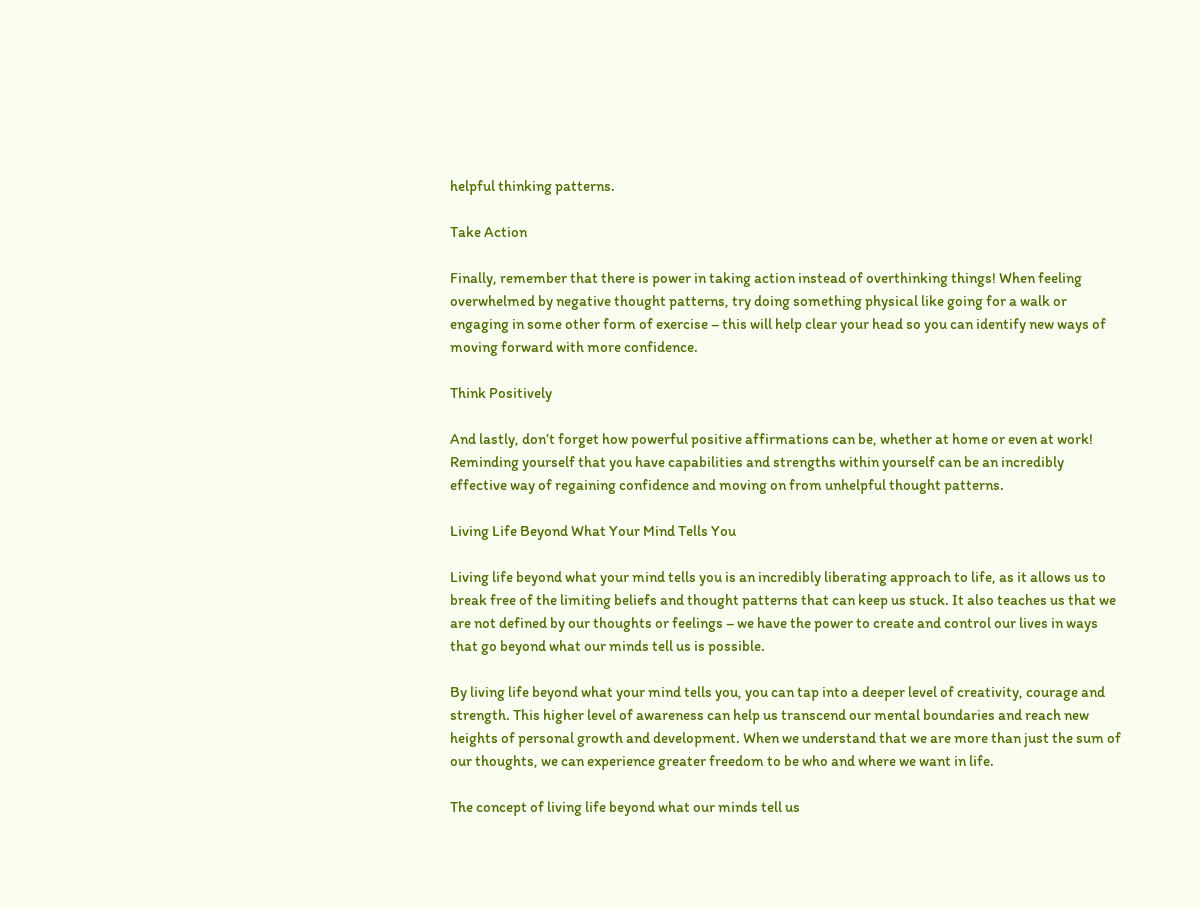helpful thinking patterns.

Take Action

Finally, remember that there is power in taking action instead of overthinking things! When feeling overwhelmed by negative thought patterns, try doing something physical like going for a walk or engaging in some other form of exercise – this will help clear your head so you can identify new ways of moving forward with more confidence.

Think Positively

And lastly, don’t forget how powerful positive affirmations can be, whether at home or even at work! Reminding yourself that you have capabilities and strengths within yourself can be an incredibly effective way of regaining confidence and moving on from unhelpful thought patterns.

Living Life Beyond What Your Mind Tells You

Living life beyond what your mind tells you is an incredibly liberating approach to life, as it allows us to break free of the limiting beliefs and thought patterns that can keep us stuck. It also teaches us that we are not defined by our thoughts or feelings – we have the power to create and control our lives in ways that go beyond what our minds tell us is possible.

By living life beyond what your mind tells you, you can tap into a deeper level of creativity, courage and strength. This higher level of awareness can help us transcend our mental boundaries and reach new heights of personal growth and development. When we understand that we are more than just the sum of our thoughts, we can experience greater freedom to be who and where we want in life.

The concept of living life beyond what our minds tell us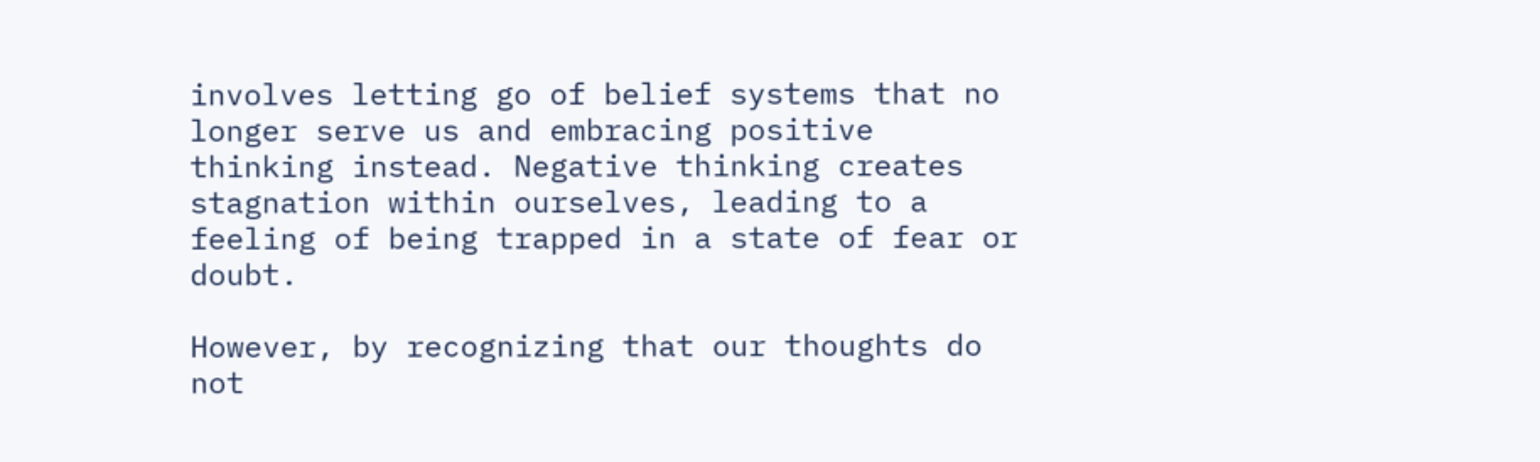involves letting go of belief systems that no longer serve us and embracing positive thinking instead. Negative thinking creates stagnation within ourselves, leading to a feeling of being trapped in a state of fear or doubt.

However, by recognizing that our thoughts do not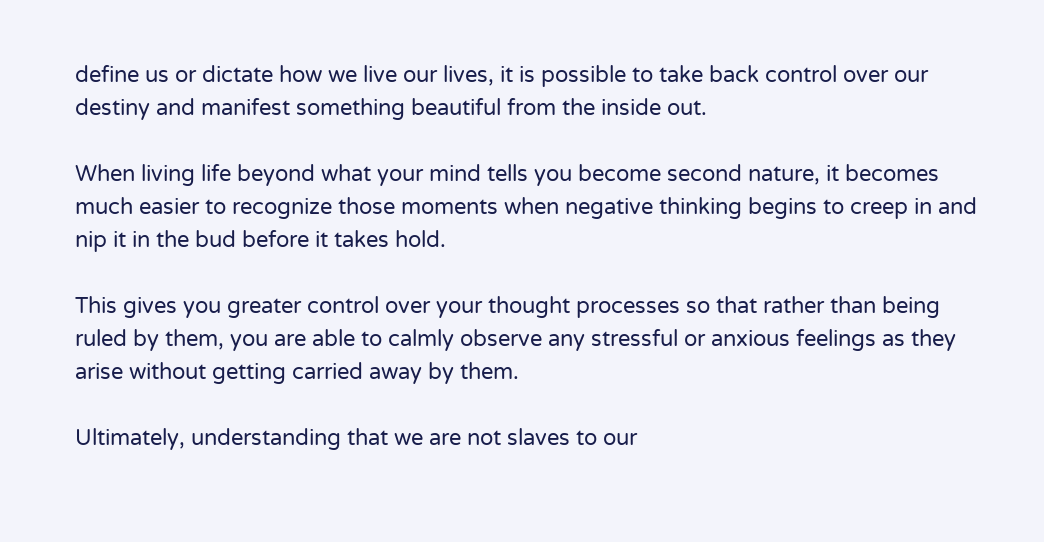define us or dictate how we live our lives, it is possible to take back control over our destiny and manifest something beautiful from the inside out.

When living life beyond what your mind tells you become second nature, it becomes much easier to recognize those moments when negative thinking begins to creep in and nip it in the bud before it takes hold.

This gives you greater control over your thought processes so that rather than being ruled by them, you are able to calmly observe any stressful or anxious feelings as they arise without getting carried away by them.

Ultimately, understanding that we are not slaves to our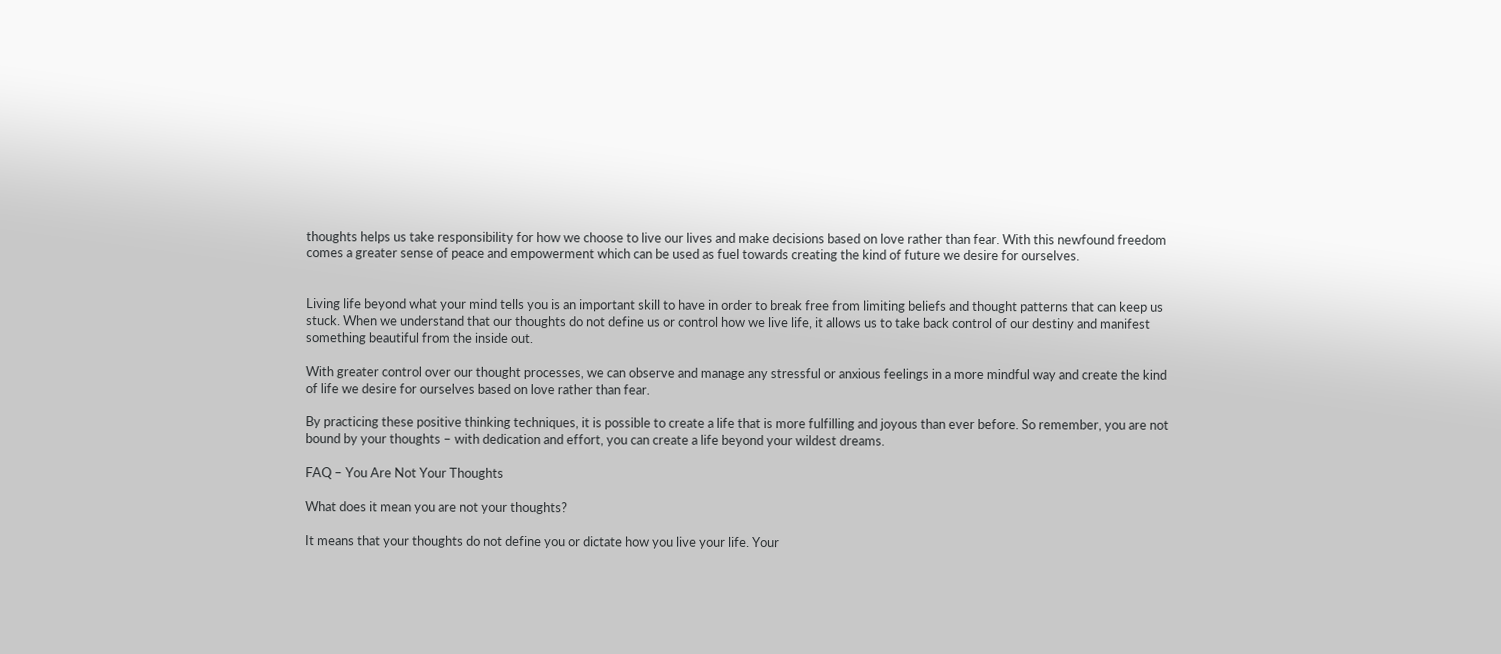thoughts helps us take responsibility for how we choose to live our lives and make decisions based on love rather than fear. With this newfound freedom comes a greater sense of peace and empowerment which can be used as fuel towards creating the kind of future we desire for ourselves.


Living life beyond what your mind tells you is an important skill to have in order to break free from limiting beliefs and thought patterns that can keep us stuck. When we understand that our thoughts do not define us or control how we live life, it allows us to take back control of our destiny and manifest something beautiful from the inside out.

With greater control over our thought processes, we can observe and manage any stressful or anxious feelings in a more mindful way and create the kind of life we desire for ourselves based on love rather than fear.

By practicing these positive thinking techniques, it is possible to create a life that is more fulfilling and joyous than ever before. So remember, you are not bound by your thoughts – with dedication and effort, you can create a life beyond your wildest dreams.

FAQ – You Are Not Your Thoughts

What does it mean you are not your thoughts?

It means that your thoughts do not define you or dictate how you live your life. Your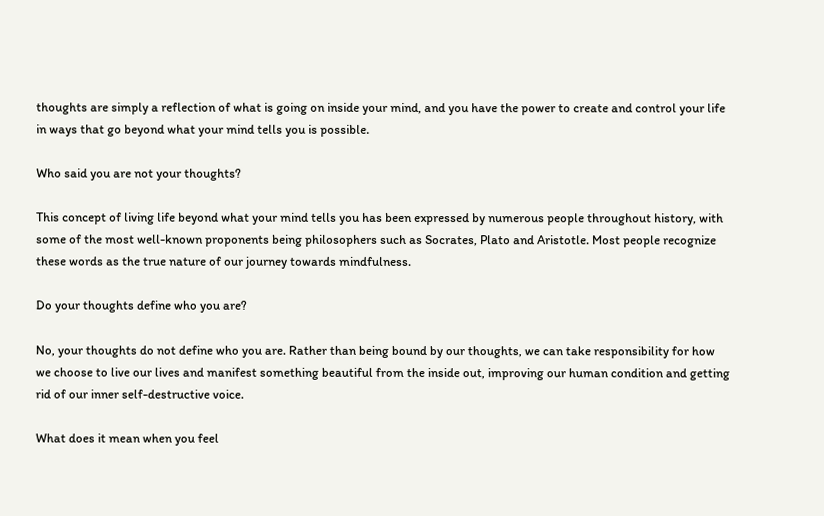thoughts are simply a reflection of what is going on inside your mind, and you have the power to create and control your life in ways that go beyond what your mind tells you is possible.

Who said you are not your thoughts?

This concept of living life beyond what your mind tells you has been expressed by numerous people throughout history, with some of the most well-known proponents being philosophers such as Socrates, Plato and Aristotle. Most people recognize these words as the true nature of our journey towards mindfulness.

Do your thoughts define who you are?

No, your thoughts do not define who you are. Rather than being bound by our thoughts, we can take responsibility for how we choose to live our lives and manifest something beautiful from the inside out, improving our human condition and getting rid of our inner self-destructive voice.

What does it mean when you feel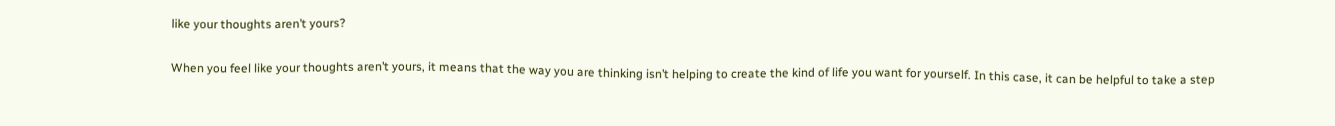like your thoughts aren’t yours?

When you feel like your thoughts aren’t yours, it means that the way you are thinking isn’t helping to create the kind of life you want for yourself. In this case, it can be helpful to take a step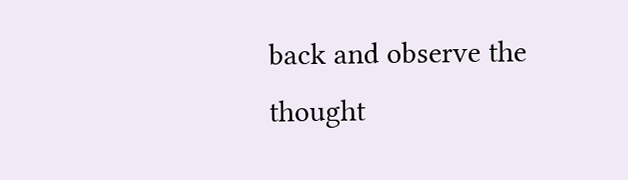back and observe the thought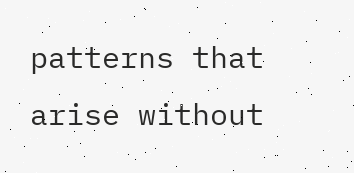patterns that arise without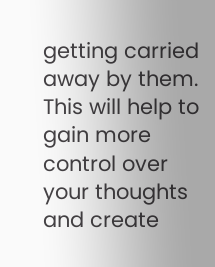getting carried away by them. This will help to gain more control over your thoughts and create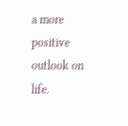a more positive outlook on life.